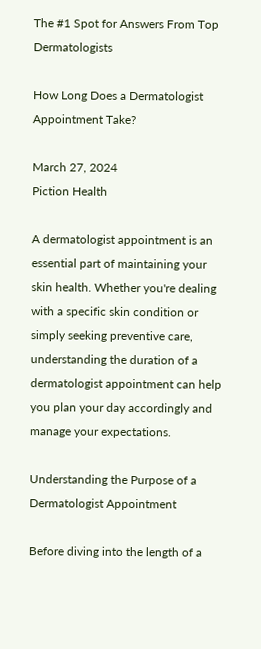The #1 Spot for Answers From Top Dermatologists

How Long Does a Dermatologist Appointment Take?

March 27, 2024
Piction Health

A dermatologist appointment is an essential part of maintaining your skin health. Whether you're dealing with a specific skin condition or simply seeking preventive care, understanding the duration of a dermatologist appointment can help you plan your day accordingly and manage your expectations.

Understanding the Purpose of a Dermatologist Appointment

Before diving into the length of a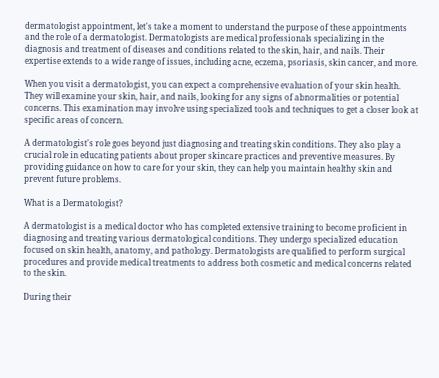dermatologist appointment, let's take a moment to understand the purpose of these appointments and the role of a dermatologist. Dermatologists are medical professionals specializing in the diagnosis and treatment of diseases and conditions related to the skin, hair, and nails. Their expertise extends to a wide range of issues, including acne, eczema, psoriasis, skin cancer, and more.

When you visit a dermatologist, you can expect a comprehensive evaluation of your skin health. They will examine your skin, hair, and nails, looking for any signs of abnormalities or potential concerns. This examination may involve using specialized tools and techniques to get a closer look at specific areas of concern.

A dermatologist's role goes beyond just diagnosing and treating skin conditions. They also play a crucial role in educating patients about proper skincare practices and preventive measures. By providing guidance on how to care for your skin, they can help you maintain healthy skin and prevent future problems.

What is a Dermatologist?

A dermatologist is a medical doctor who has completed extensive training to become proficient in diagnosing and treating various dermatological conditions. They undergo specialized education focused on skin health, anatomy, and pathology. Dermatologists are qualified to perform surgical procedures and provide medical treatments to address both cosmetic and medical concerns related to the skin.

During their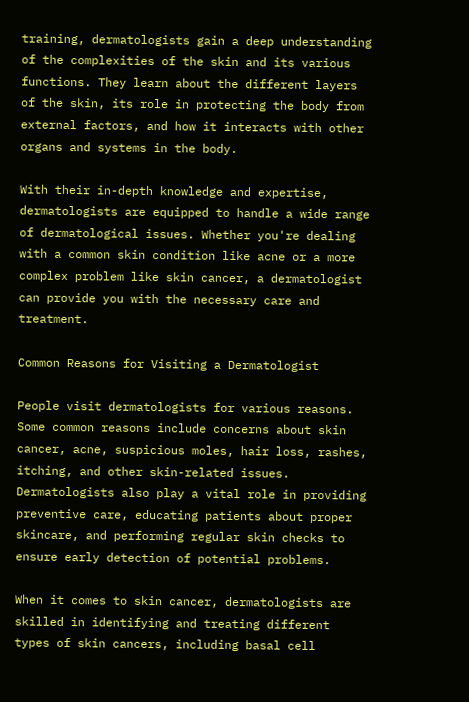training, dermatologists gain a deep understanding of the complexities of the skin and its various functions. They learn about the different layers of the skin, its role in protecting the body from external factors, and how it interacts with other organs and systems in the body.

With their in-depth knowledge and expertise, dermatologists are equipped to handle a wide range of dermatological issues. Whether you're dealing with a common skin condition like acne or a more complex problem like skin cancer, a dermatologist can provide you with the necessary care and treatment.

Common Reasons for Visiting a Dermatologist

People visit dermatologists for various reasons. Some common reasons include concerns about skin cancer, acne, suspicious moles, hair loss, rashes, itching, and other skin-related issues. Dermatologists also play a vital role in providing preventive care, educating patients about proper skincare, and performing regular skin checks to ensure early detection of potential problems.

When it comes to skin cancer, dermatologists are skilled in identifying and treating different types of skin cancers, including basal cell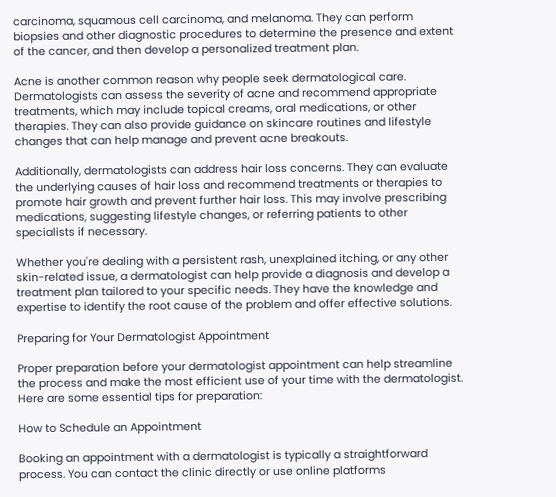carcinoma, squamous cell carcinoma, and melanoma. They can perform biopsies and other diagnostic procedures to determine the presence and extent of the cancer, and then develop a personalized treatment plan.

Acne is another common reason why people seek dermatological care. Dermatologists can assess the severity of acne and recommend appropriate treatments, which may include topical creams, oral medications, or other therapies. They can also provide guidance on skincare routines and lifestyle changes that can help manage and prevent acne breakouts.

Additionally, dermatologists can address hair loss concerns. They can evaluate the underlying causes of hair loss and recommend treatments or therapies to promote hair growth and prevent further hair loss. This may involve prescribing medications, suggesting lifestyle changes, or referring patients to other specialists if necessary.

Whether you're dealing with a persistent rash, unexplained itching, or any other skin-related issue, a dermatologist can help provide a diagnosis and develop a treatment plan tailored to your specific needs. They have the knowledge and expertise to identify the root cause of the problem and offer effective solutions.

Preparing for Your Dermatologist Appointment

Proper preparation before your dermatologist appointment can help streamline the process and make the most efficient use of your time with the dermatologist. Here are some essential tips for preparation:

How to Schedule an Appointment

Booking an appointment with a dermatologist is typically a straightforward process. You can contact the clinic directly or use online platforms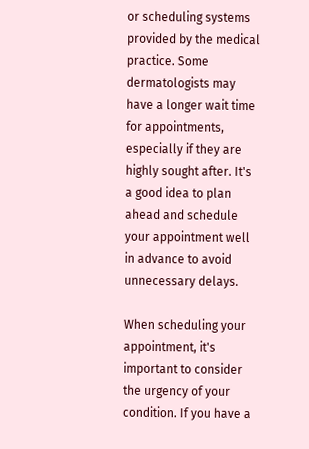or scheduling systems provided by the medical practice. Some dermatologists may have a longer wait time for appointments, especially if they are highly sought after. It's a good idea to plan ahead and schedule your appointment well in advance to avoid unnecessary delays.

When scheduling your appointment, it's important to consider the urgency of your condition. If you have a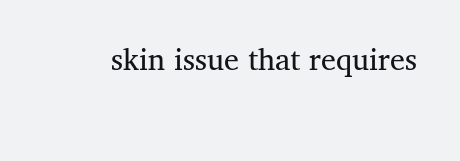skin issue that requires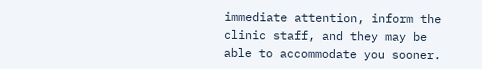immediate attention, inform the clinic staff, and they may be able to accommodate you sooner.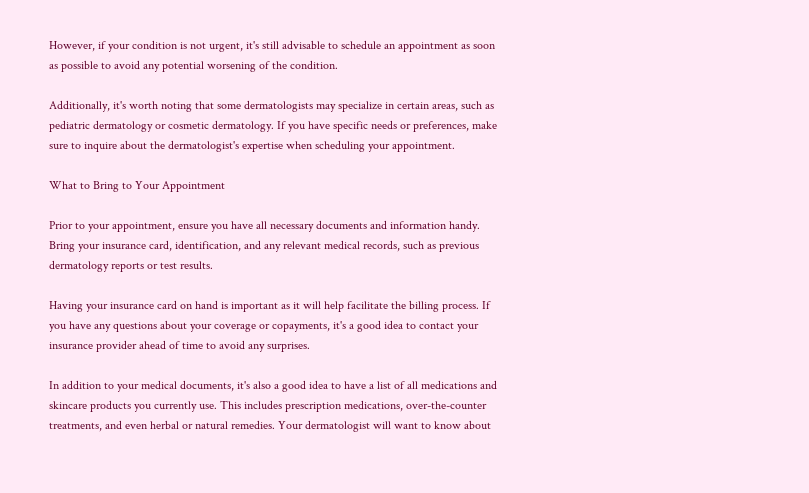However, if your condition is not urgent, it's still advisable to schedule an appointment as soon as possible to avoid any potential worsening of the condition.

Additionally, it's worth noting that some dermatologists may specialize in certain areas, such as pediatric dermatology or cosmetic dermatology. If you have specific needs or preferences, make sure to inquire about the dermatologist's expertise when scheduling your appointment.

What to Bring to Your Appointment

Prior to your appointment, ensure you have all necessary documents and information handy. Bring your insurance card, identification, and any relevant medical records, such as previous dermatology reports or test results.

Having your insurance card on hand is important as it will help facilitate the billing process. If you have any questions about your coverage or copayments, it's a good idea to contact your insurance provider ahead of time to avoid any surprises.

In addition to your medical documents, it's also a good idea to have a list of all medications and skincare products you currently use. This includes prescription medications, over-the-counter treatments, and even herbal or natural remedies. Your dermatologist will want to know about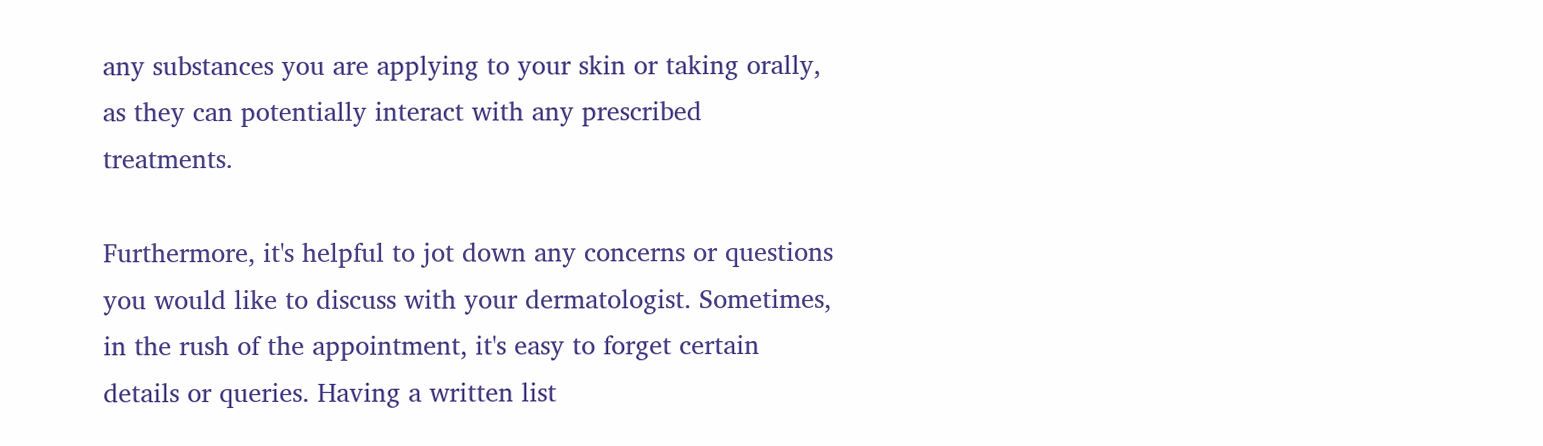any substances you are applying to your skin or taking orally, as they can potentially interact with any prescribed treatments.

Furthermore, it's helpful to jot down any concerns or questions you would like to discuss with your dermatologist. Sometimes, in the rush of the appointment, it's easy to forget certain details or queries. Having a written list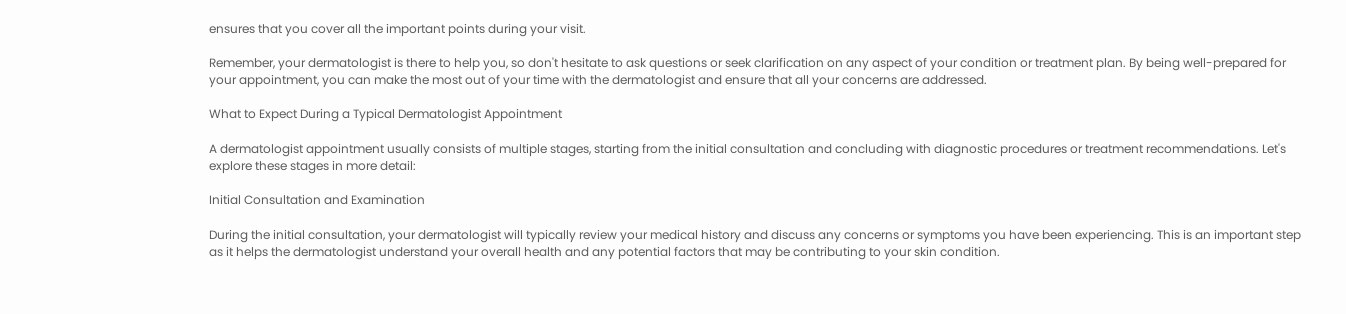ensures that you cover all the important points during your visit.

Remember, your dermatologist is there to help you, so don't hesitate to ask questions or seek clarification on any aspect of your condition or treatment plan. By being well-prepared for your appointment, you can make the most out of your time with the dermatologist and ensure that all your concerns are addressed.

What to Expect During a Typical Dermatologist Appointment

A dermatologist appointment usually consists of multiple stages, starting from the initial consultation and concluding with diagnostic procedures or treatment recommendations. Let's explore these stages in more detail:

Initial Consultation and Examination

During the initial consultation, your dermatologist will typically review your medical history and discuss any concerns or symptoms you have been experiencing. This is an important step as it helps the dermatologist understand your overall health and any potential factors that may be contributing to your skin condition.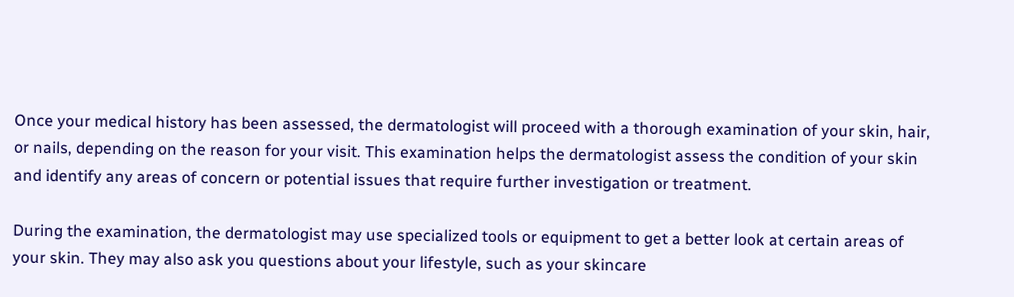Once your medical history has been assessed, the dermatologist will proceed with a thorough examination of your skin, hair, or nails, depending on the reason for your visit. This examination helps the dermatologist assess the condition of your skin and identify any areas of concern or potential issues that require further investigation or treatment.

During the examination, the dermatologist may use specialized tools or equipment to get a better look at certain areas of your skin. They may also ask you questions about your lifestyle, such as your skincare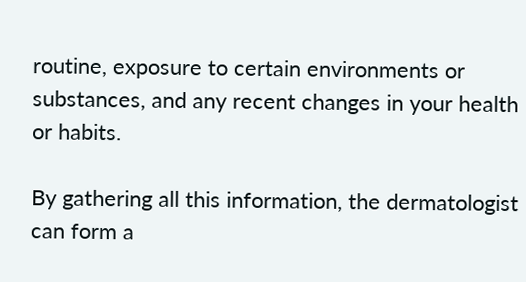routine, exposure to certain environments or substances, and any recent changes in your health or habits.

By gathering all this information, the dermatologist can form a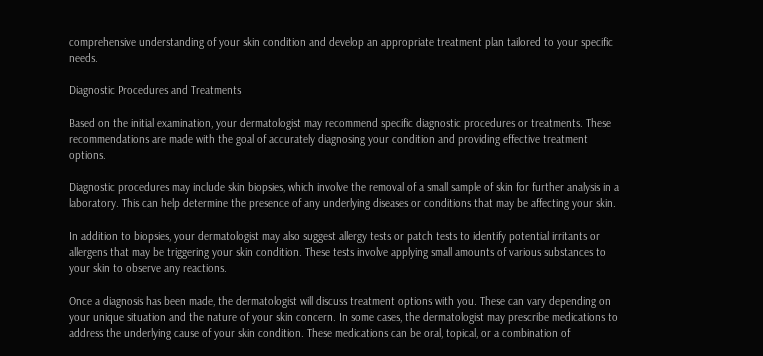comprehensive understanding of your skin condition and develop an appropriate treatment plan tailored to your specific needs.

Diagnostic Procedures and Treatments

Based on the initial examination, your dermatologist may recommend specific diagnostic procedures or treatments. These recommendations are made with the goal of accurately diagnosing your condition and providing effective treatment options.

Diagnostic procedures may include skin biopsies, which involve the removal of a small sample of skin for further analysis in a laboratory. This can help determine the presence of any underlying diseases or conditions that may be affecting your skin.

In addition to biopsies, your dermatologist may also suggest allergy tests or patch tests to identify potential irritants or allergens that may be triggering your skin condition. These tests involve applying small amounts of various substances to your skin to observe any reactions.

Once a diagnosis has been made, the dermatologist will discuss treatment options with you. These can vary depending on your unique situation and the nature of your skin concern. In some cases, the dermatologist may prescribe medications to address the underlying cause of your skin condition. These medications can be oral, topical, or a combination of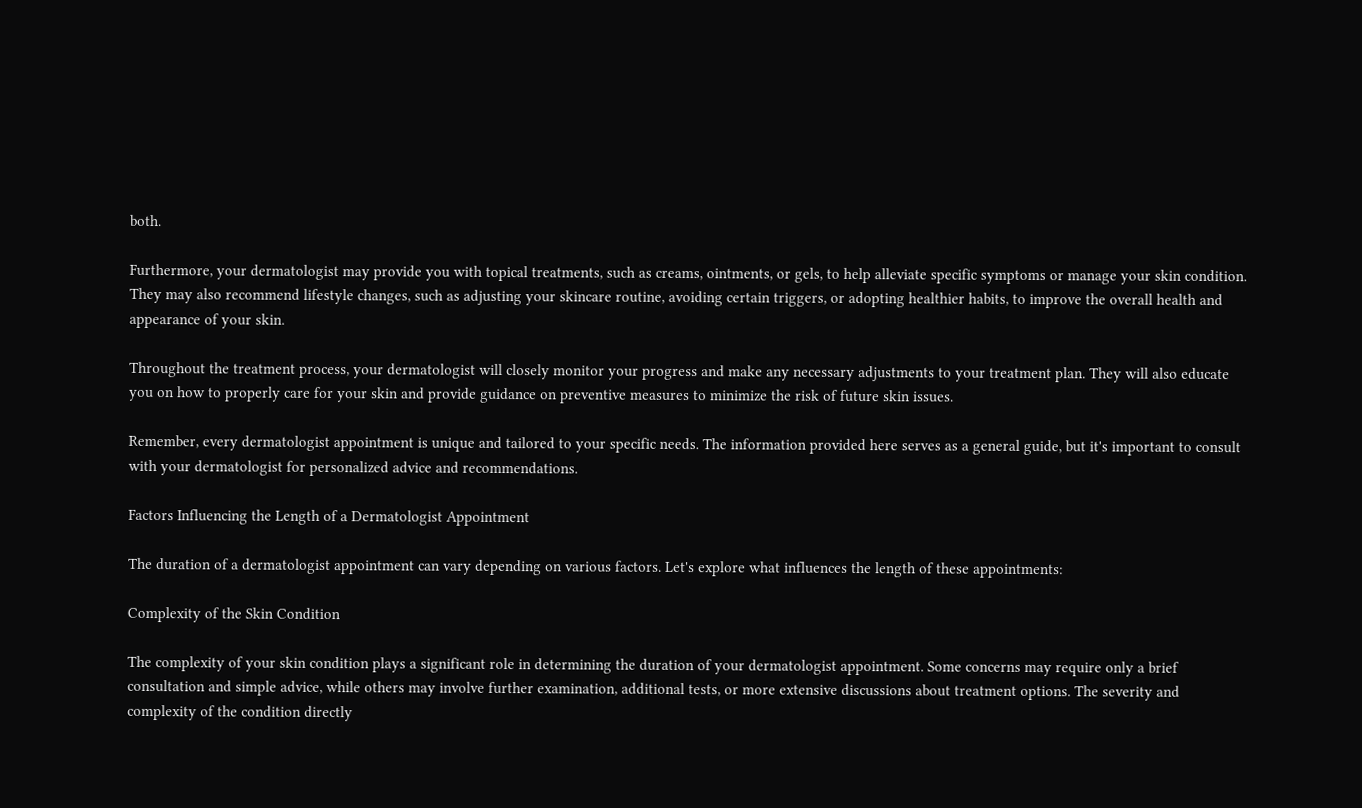both.

Furthermore, your dermatologist may provide you with topical treatments, such as creams, ointments, or gels, to help alleviate specific symptoms or manage your skin condition. They may also recommend lifestyle changes, such as adjusting your skincare routine, avoiding certain triggers, or adopting healthier habits, to improve the overall health and appearance of your skin.

Throughout the treatment process, your dermatologist will closely monitor your progress and make any necessary adjustments to your treatment plan. They will also educate you on how to properly care for your skin and provide guidance on preventive measures to minimize the risk of future skin issues.

Remember, every dermatologist appointment is unique and tailored to your specific needs. The information provided here serves as a general guide, but it's important to consult with your dermatologist for personalized advice and recommendations.

Factors Influencing the Length of a Dermatologist Appointment

The duration of a dermatologist appointment can vary depending on various factors. Let's explore what influences the length of these appointments:

Complexity of the Skin Condition

The complexity of your skin condition plays a significant role in determining the duration of your dermatologist appointment. Some concerns may require only a brief consultation and simple advice, while others may involve further examination, additional tests, or more extensive discussions about treatment options. The severity and complexity of the condition directly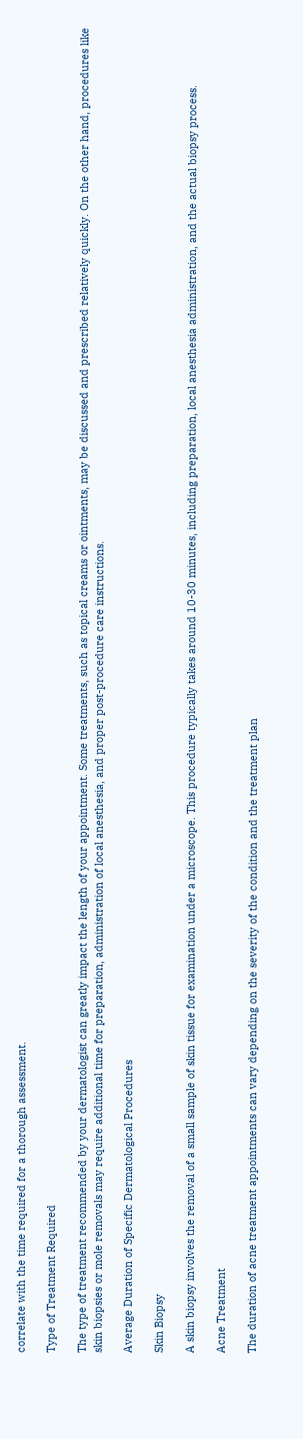correlate with the time required for a thorough assessment.

Type of Treatment Required

The type of treatment recommended by your dermatologist can greatly impact the length of your appointment. Some treatments, such as topical creams or ointments, may be discussed and prescribed relatively quickly. On the other hand, procedures like skin biopsies or mole removals may require additional time for preparation, administration of local anesthesia, and proper post-procedure care instructions.

Average Duration of Specific Dermatological Procedures

Skin Biopsy

A skin biopsy involves the removal of a small sample of skin tissue for examination under a microscope. This procedure typically takes around 10-30 minutes, including preparation, local anesthesia administration, and the actual biopsy process.

Acne Treatment

The duration of acne treatment appointments can vary depending on the severity of the condition and the treatment plan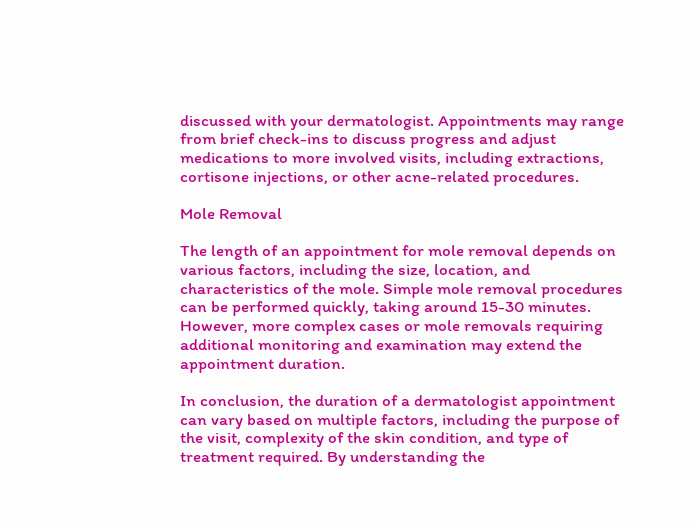discussed with your dermatologist. Appointments may range from brief check-ins to discuss progress and adjust medications to more involved visits, including extractions, cortisone injections, or other acne-related procedures.

Mole Removal

The length of an appointment for mole removal depends on various factors, including the size, location, and characteristics of the mole. Simple mole removal procedures can be performed quickly, taking around 15-30 minutes. However, more complex cases or mole removals requiring additional monitoring and examination may extend the appointment duration.

In conclusion, the duration of a dermatologist appointment can vary based on multiple factors, including the purpose of the visit, complexity of the skin condition, and type of treatment required. By understanding the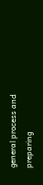general process and preparing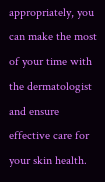appropriately, you can make the most of your time with the dermatologist and ensure effective care for your skin health.